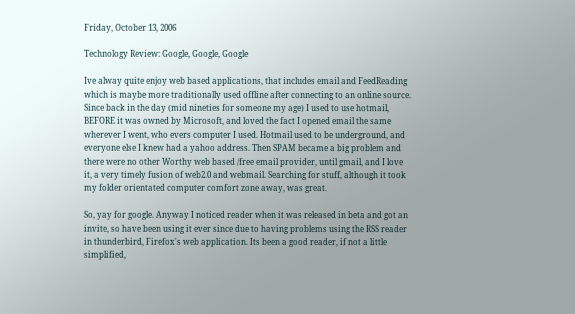Friday, October 13, 2006

Technology Review: Google, Google, Google

Ive alway quite enjoy web based applications, that includes email and FeedReading which is maybe more traditionally used offline after connecting to an online source. Since back in the day (mid nineties for someone my age) I used to use hotmail, BEFORE it was owned by Microsoft, and loved the fact I opened email the same wherever I went, who evers computer I used. Hotmail used to be underground, and everyone else I knew had a yahoo address. Then SPAM became a big problem and there were no other Worthy web based /free email provider, until gmail, and I love it, a very timely fusion of web2.0 and webmail. Searching for stuff, although it took my folder orientated computer comfort zone away, was great.

So, yay for google. Anyway I noticed reader when it was released in beta and got an invite, so have been using it ever since due to having problems using the RSS reader in thunderbird, Firefox's web application. Its been a good reader, if not a little simplified,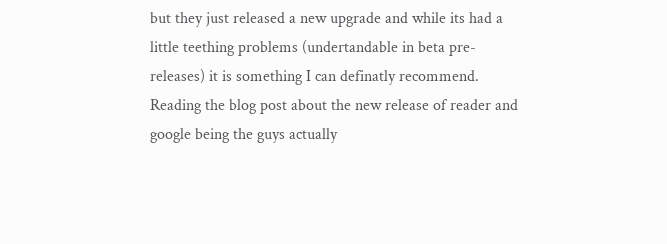but they just released a new upgrade and while its had a little teething problems (undertandable in beta pre-releases) it is something I can definatly recommend. Reading the blog post about the new release of reader and google being the guys actually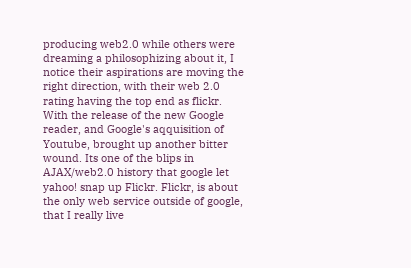producing web2.0 while others were dreaming a philosophizing about it, I notice their aspirations are moving the right direction, with their web 2.0 rating having the top end as flickr. With the release of the new Google reader, and Google's aqquisition of Youtube, brought up another bitter wound. Its one of the blips in AJAX/web2.0 history that google let yahoo! snap up Flickr. Flickr, is about the only web service outside of google, that I really live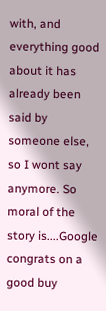with, and everything good about it has already been said by someone else, so I wont say anymore. So moral of the story is....Google congrats on a good buy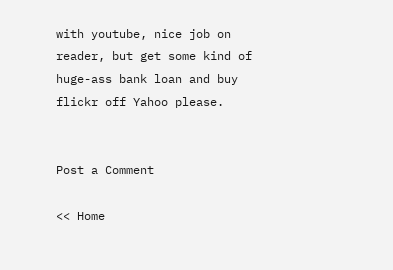with youtube, nice job on reader, but get some kind of huge-ass bank loan and buy flickr off Yahoo please.


Post a Comment

<< Home